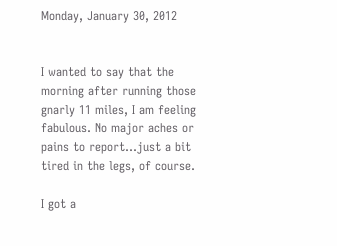Monday, January 30, 2012


I wanted to say that the morning after running those gnarly 11 miles, I am feeling fabulous. No major aches or pains to report...just a bit tired in the legs, of course.

I got a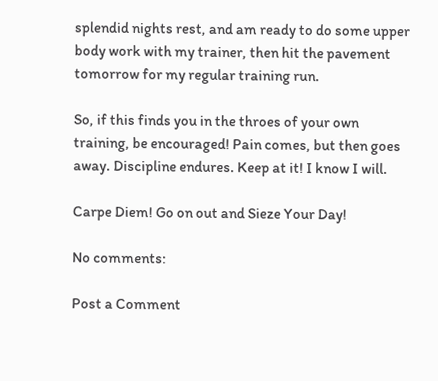splendid nights rest, and am ready to do some upper body work with my trainer, then hit the pavement tomorrow for my regular training run.

So, if this finds you in the throes of your own training, be encouraged! Pain comes, but then goes away. Discipline endures. Keep at it! I know I will.

Carpe Diem! Go on out and Sieze Your Day!

No comments:

Post a Comment